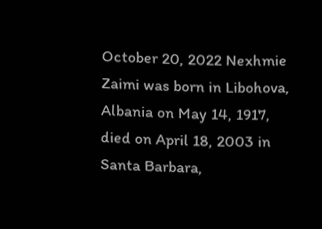October 20, 2022 Nexhmie Zaimi was born in Libohova, Albania on May 14, 1917, died on April 18, 2003 in Santa Barbara,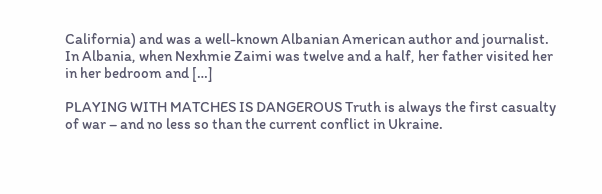California) and was a well-known Albanian American author and journalist. In Albania, when Nexhmie Zaimi was twelve and a half, her father visited her in her bedroom and […]

PLAYING WITH MATCHES IS DANGEROUS Truth is always the first casualty of war – and no less so than the current conflict in Ukraine.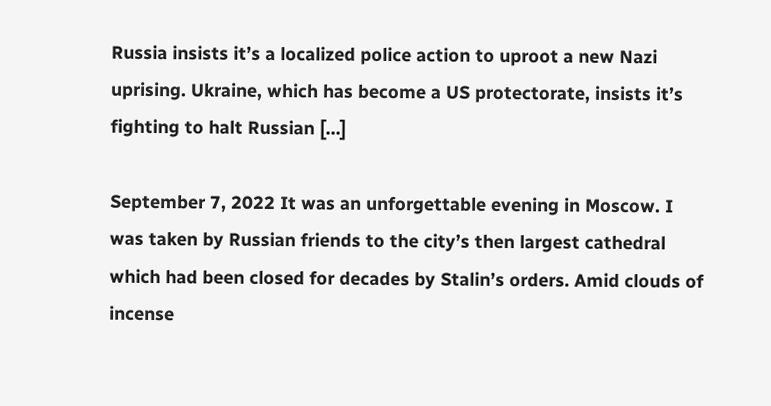Russia insists it’s a localized police action to uproot a new Nazi uprising. Ukraine, which has become a US protectorate, insists it’s fighting to halt Russian […]

September 7, 2022 It was an unforgettable evening in Moscow. I was taken by Russian friends to the city’s then largest cathedral which had been closed for decades by Stalin’s orders. Amid clouds of incense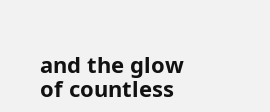and the glow of countless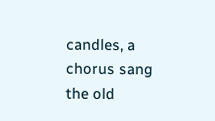candles, a chorus sang the old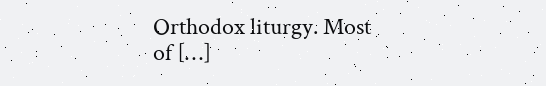Orthodox liturgy. Most of […]